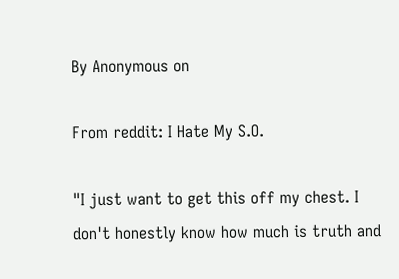By Anonymous on

From reddit: I Hate My S.O.

"I just want to get this off my chest. I don't honestly know how much is truth and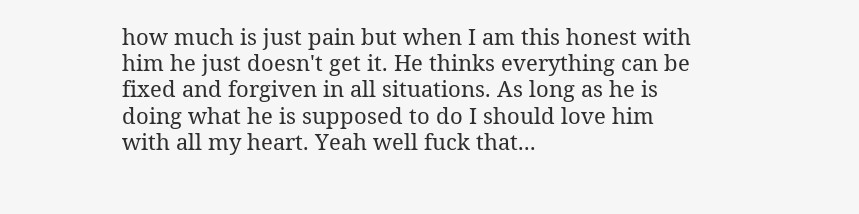how much is just pain but when I am this honest with him he just doesn't get it. He thinks everything can be fixed and forgiven in all situations. As long as he is doing what he is supposed to do I should love him with all my heart. Yeah well fuck that...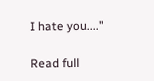I hate you...."

Read full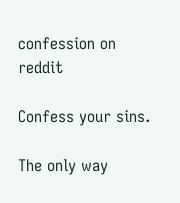confession on reddit

Confess your sins.

The only way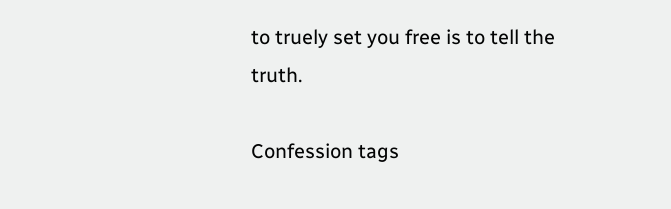to truely set you free is to tell the truth.

Confession tags